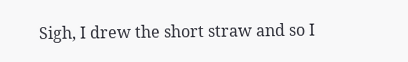Sigh, I drew the short straw and so I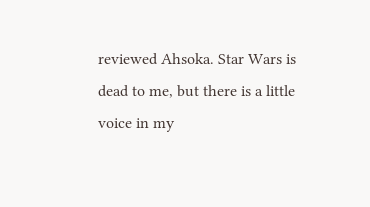reviewed Ahsoka. Star Wars is dead to me, but there is a little voice in my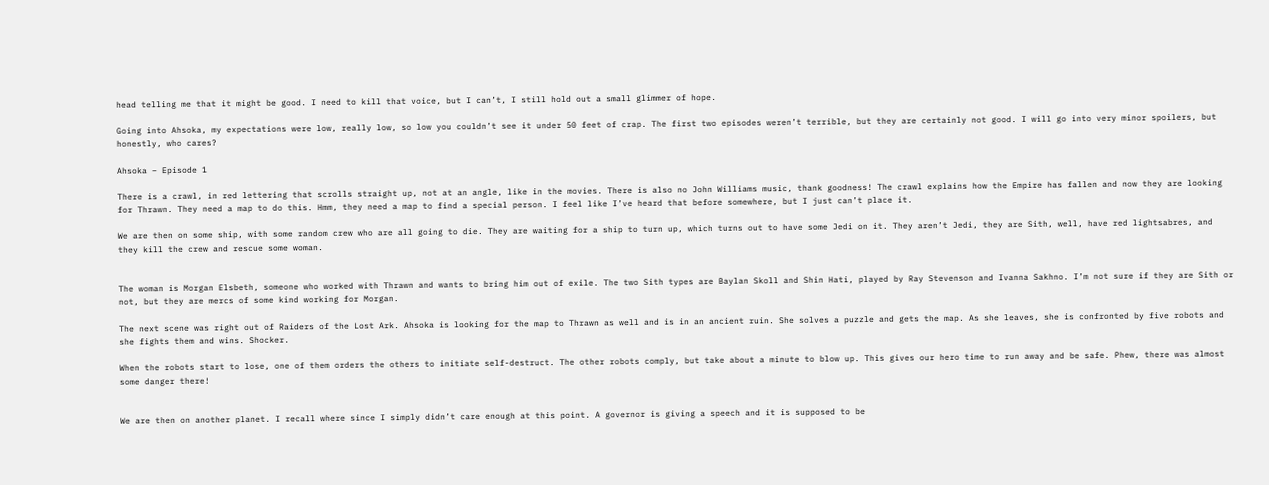head telling me that it might be good. I need to kill that voice, but I can’t, I still hold out a small glimmer of hope.

Going into Ahsoka, my expectations were low, really low, so low you couldn’t see it under 50 feet of crap. The first two episodes weren’t terrible, but they are certainly not good. I will go into very minor spoilers, but honestly, who cares?

Ahsoka – Episode 1

There is a crawl, in red lettering that scrolls straight up, not at an angle, like in the movies. There is also no John Williams music, thank goodness! The crawl explains how the Empire has fallen and now they are looking for Thrawn. They need a map to do this. Hmm, they need a map to find a special person. I feel like I’ve heard that before somewhere, but I just can’t place it.

We are then on some ship, with some random crew who are all going to die. They are waiting for a ship to turn up, which turns out to have some Jedi on it. They aren’t Jedi, they are Sith, well, have red lightsabres, and they kill the crew and rescue some woman.


The woman is Morgan Elsbeth, someone who worked with Thrawn and wants to bring him out of exile. The two Sith types are Baylan Skoll and Shin Hati, played by Ray Stevenson and Ivanna Sakhno. I’m not sure if they are Sith or not, but they are mercs of some kind working for Morgan.

The next scene was right out of Raiders of the Lost Ark. Ahsoka is looking for the map to Thrawn as well and is in an ancient ruin. She solves a puzzle and gets the map. As she leaves, she is confronted by five robots and she fights them and wins. Shocker.

When the robots start to lose, one of them orders the others to initiate self-destruct. The other robots comply, but take about a minute to blow up. This gives our hero time to run away and be safe. Phew, there was almost some danger there!


We are then on another planet. I recall where since I simply didn’t care enough at this point. A governor is giving a speech and it is supposed to be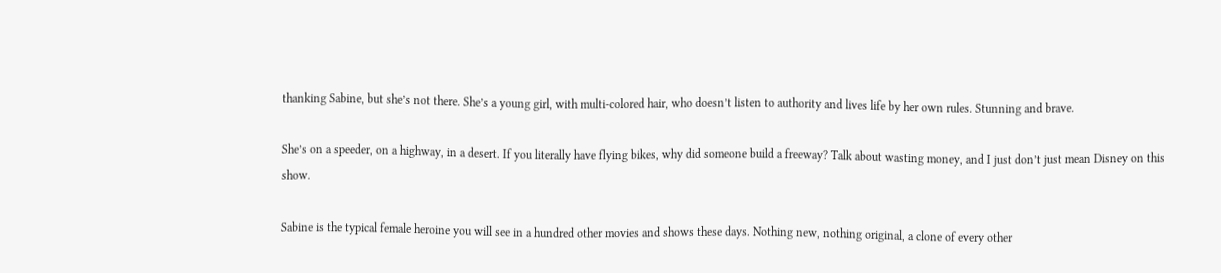thanking Sabine, but she’s not there. She’s a young girl, with multi-colored hair, who doesn’t listen to authority and lives life by her own rules. Stunning and brave.

She’s on a speeder, on a highway, in a desert. If you literally have flying bikes, why did someone build a freeway? Talk about wasting money, and I just don’t just mean Disney on this show.

Sabine is the typical female heroine you will see in a hundred other movies and shows these days. Nothing new, nothing original, a clone of every other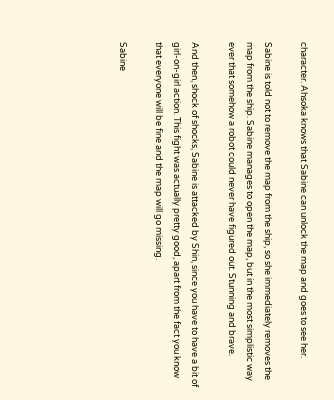character. Ahsoka knows that Sabine can unlock the map and goes to see her.

Sabine is told not to remove the map from the ship, so she immediately removes the map from the ship. Sabine manages to open the map, but in the most simplistic way ever that somehow a robot could never have figured out. Stunning and brave.

And then, shock of shocks, Sabine is attacked by Shin, since you have to have a bit of girl-on-girl action. This fight was actually pretty good, apart from the fact you know that everyone will be fine and the map will go missing.

Sabine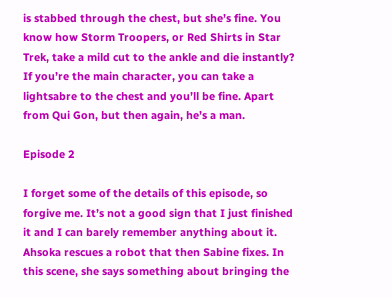is stabbed through the chest, but she’s fine. You know how Storm Troopers, or Red Shirts in Star Trek, take a mild cut to the ankle and die instantly? If you’re the main character, you can take a lightsabre to the chest and you’ll be fine. Apart from Qui Gon, but then again, he’s a man.

Episode 2

I forget some of the details of this episode, so forgive me. It’s not a good sign that I just finished it and I can barely remember anything about it. Ahsoka rescues a robot that then Sabine fixes. In this scene, she says something about bringing the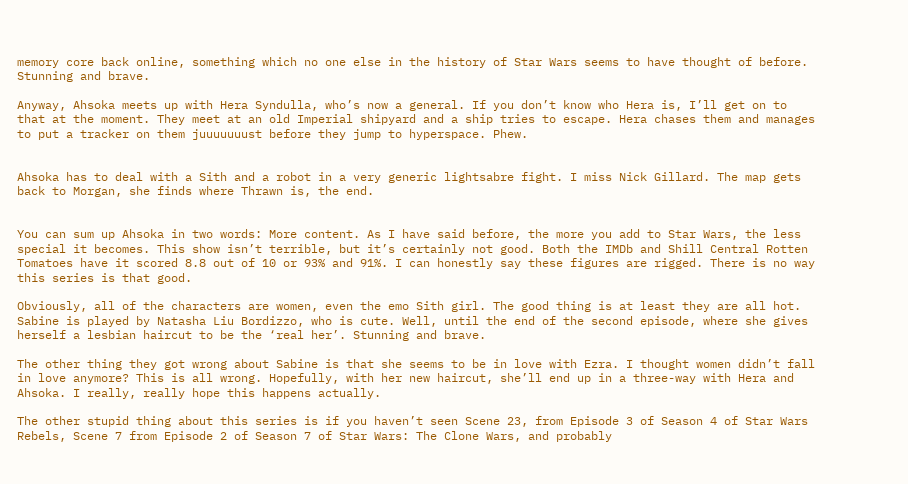memory core back online, something which no one else in the history of Star Wars seems to have thought of before. Stunning and brave.

Anyway, Ahsoka meets up with Hera Syndulla, who’s now a general. If you don’t know who Hera is, I’ll get on to that at the moment. They meet at an old Imperial shipyard and a ship tries to escape. Hera chases them and manages to put a tracker on them juuuuuuust before they jump to hyperspace. Phew.


Ahsoka has to deal with a Sith and a robot in a very generic lightsabre fight. I miss Nick Gillard. The map gets back to Morgan, she finds where Thrawn is, the end.


You can sum up Ahsoka in two words: More content. As I have said before, the more you add to Star Wars, the less special it becomes. This show isn’t terrible, but it’s certainly not good. Both the IMDb and Shill Central Rotten Tomatoes have it scored 8.8 out of 10 or 93% and 91%. I can honestly say these figures are rigged. There is no way this series is that good.

Obviously, all of the characters are women, even the emo Sith girl. The good thing is at least they are all hot. Sabine is played by Natasha Liu Bordizzo, who is cute. Well, until the end of the second episode, where she gives herself a lesbian haircut to be the ‘real her’. Stunning and brave.

The other thing they got wrong about Sabine is that she seems to be in love with Ezra. I thought women didn’t fall in love anymore? This is all wrong. Hopefully, with her new haircut, she’ll end up in a three-way with Hera and Ahsoka. I really, really hope this happens actually.

The other stupid thing about this series is if you haven’t seen Scene 23, from Episode 3 of Season 4 of Star Wars Rebels, Scene 7 from Episode 2 of Season 7 of Star Wars: The Clone Wars, and probably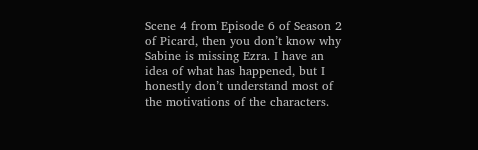Scene 4 from Episode 6 of Season 2 of Picard, then you don’t know why Sabine is missing Ezra. I have an idea of what has happened, but I honestly don’t understand most of the motivations of the characters.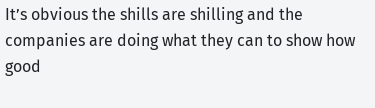It’s obvious the shills are shilling and the companies are doing what they can to show how good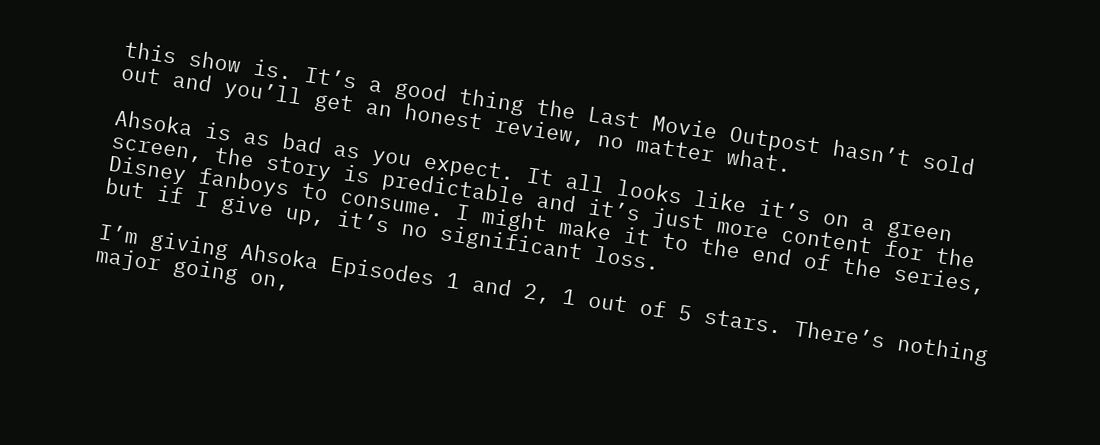this show is. It’s a good thing the Last Movie Outpost hasn’t sold out and you’ll get an honest review, no matter what.

Ahsoka is as bad as you expect. It all looks like it’s on a green screen, the story is predictable and it’s just more content for the Disney fanboys to consume. I might make it to the end of the series, but if I give up, it’s no significant loss.

I’m giving Ahsoka Episodes 1 and 2, 1 out of 5 stars. There’s nothing major going on,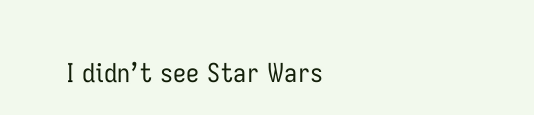I didn’t see Star Wars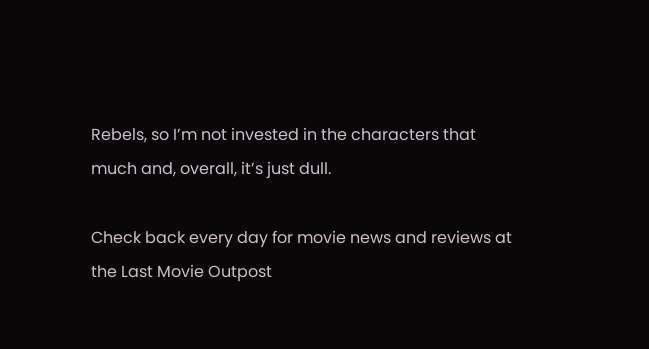Rebels, so I’m not invested in the characters that much and, overall, it’s just dull.

Check back every day for movie news and reviews at the Last Movie Outpost